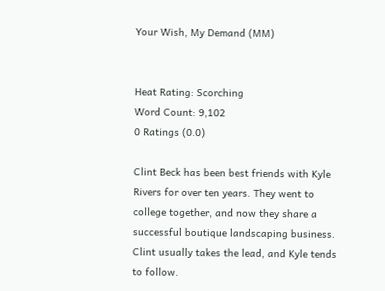Your Wish, My Demand (MM)


Heat Rating: Scorching
Word Count: 9,102
0 Ratings (0.0)

Clint Beck has been best friends with Kyle Rivers for over ten years. They went to college together, and now they share a successful boutique landscaping business. Clint usually takes the lead, and Kyle tends to follow.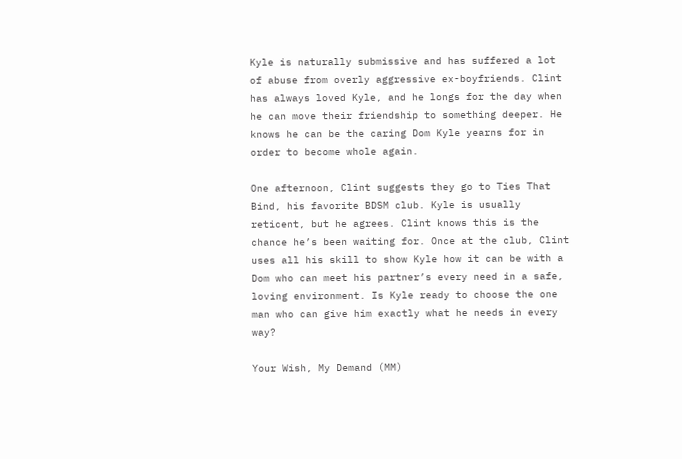Kyle is naturally submissive and has suffered a lot of abuse from overly aggressive ex-boyfriends. Clint has always loved Kyle, and he longs for the day when he can move their friendship to something deeper. He knows he can be the caring Dom Kyle yearns for in order to become whole again.

One afternoon, Clint suggests they go to Ties That Bind, his favorite BDSM club. Kyle is usually reticent, but he agrees. Clint knows this is the chance he’s been waiting for. Once at the club, Clint uses all his skill to show Kyle how it can be with a Dom who can meet his partner’s every need in a safe, loving environment. Is Kyle ready to choose the one man who can give him exactly what he needs in every way?

Your Wish, My Demand (MM)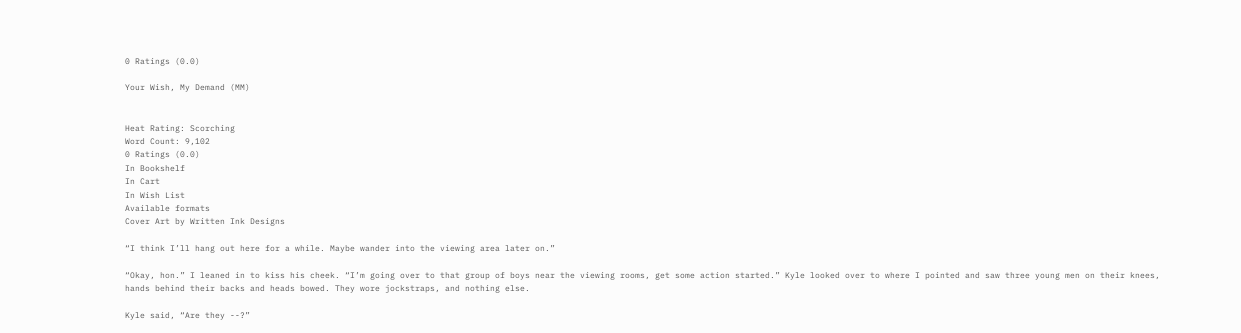0 Ratings (0.0)

Your Wish, My Demand (MM)


Heat Rating: Scorching
Word Count: 9,102
0 Ratings (0.0)
In Bookshelf
In Cart
In Wish List
Available formats
Cover Art by Written Ink Designs

“I think I’ll hang out here for a while. Maybe wander into the viewing area later on.”

“Okay, hon.” I leaned in to kiss his cheek. “I’m going over to that group of boys near the viewing rooms, get some action started.” Kyle looked over to where I pointed and saw three young men on their knees, hands behind their backs and heads bowed. They wore jockstraps, and nothing else.

Kyle said, “Are they --?”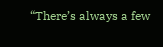“There’s always a few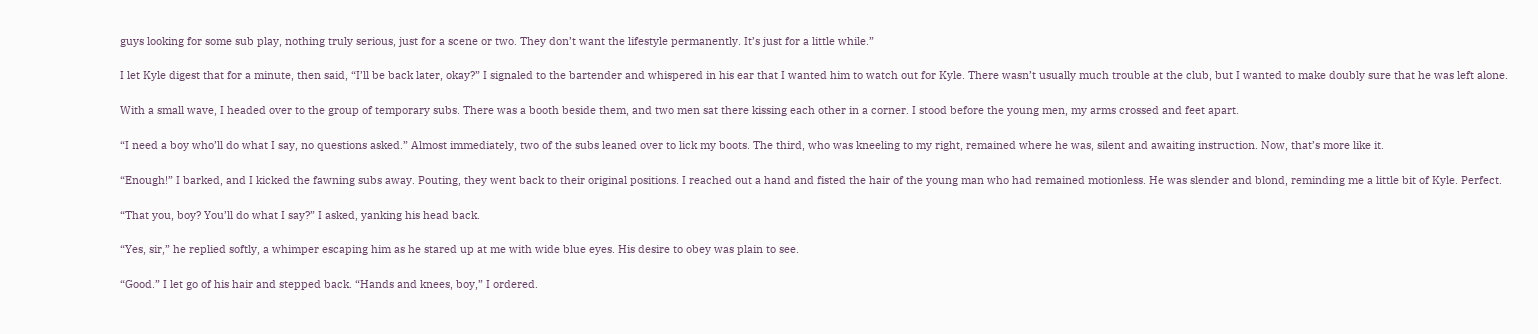guys looking for some sub play, nothing truly serious, just for a scene or two. They don’t want the lifestyle permanently. It’s just for a little while.”

I let Kyle digest that for a minute, then said, “I’ll be back later, okay?” I signaled to the bartender and whispered in his ear that I wanted him to watch out for Kyle. There wasn’t usually much trouble at the club, but I wanted to make doubly sure that he was left alone.

With a small wave, I headed over to the group of temporary subs. There was a booth beside them, and two men sat there kissing each other in a corner. I stood before the young men, my arms crossed and feet apart.

“I need a boy who’ll do what I say, no questions asked.” Almost immediately, two of the subs leaned over to lick my boots. The third, who was kneeling to my right, remained where he was, silent and awaiting instruction. Now, that’s more like it.

“Enough!” I barked, and I kicked the fawning subs away. Pouting, they went back to their original positions. I reached out a hand and fisted the hair of the young man who had remained motionless. He was slender and blond, reminding me a little bit of Kyle. Perfect.

“That you, boy? You’ll do what I say?” I asked, yanking his head back.

“Yes, sir,” he replied softly, a whimper escaping him as he stared up at me with wide blue eyes. His desire to obey was plain to see.

“Good.” I let go of his hair and stepped back. “Hands and knees, boy,” I ordered.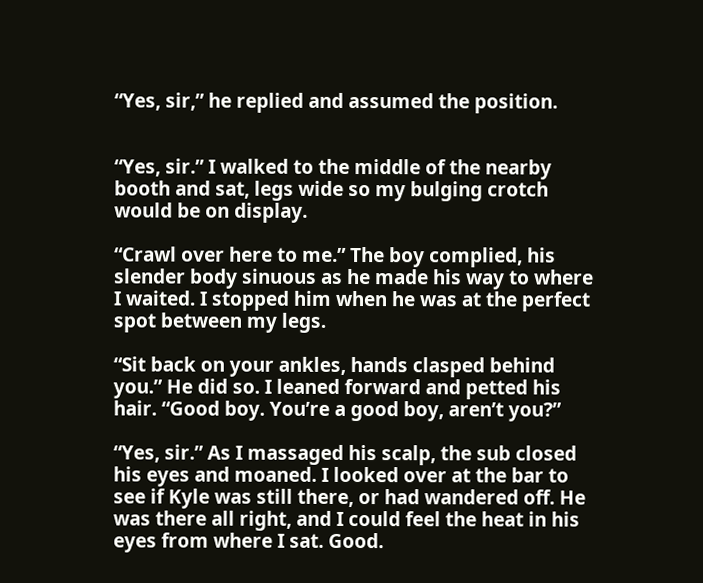“Yes, sir,” he replied and assumed the position.


“Yes, sir.” I walked to the middle of the nearby booth and sat, legs wide so my bulging crotch would be on display.

“Crawl over here to me.” The boy complied, his slender body sinuous as he made his way to where I waited. I stopped him when he was at the perfect spot between my legs.

“Sit back on your ankles, hands clasped behind you.” He did so. I leaned forward and petted his hair. “Good boy. You’re a good boy, aren’t you?”

“Yes, sir.” As I massaged his scalp, the sub closed his eyes and moaned. I looked over at the bar to see if Kyle was still there, or had wandered off. He was there all right, and I could feel the heat in his eyes from where I sat. Good.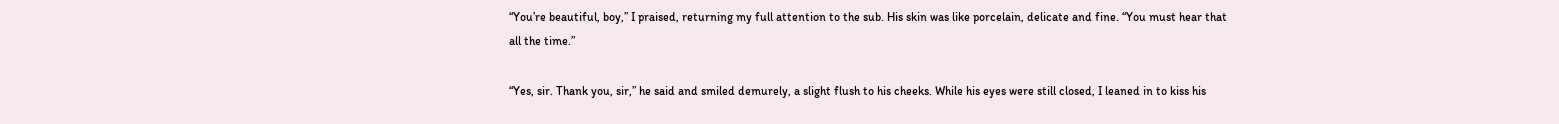“You’re beautiful, boy,” I praised, returning my full attention to the sub. His skin was like porcelain, delicate and fine. “You must hear that all the time.”

“Yes, sir. Thank you, sir,” he said and smiled demurely, a slight flush to his cheeks. While his eyes were still closed, I leaned in to kiss his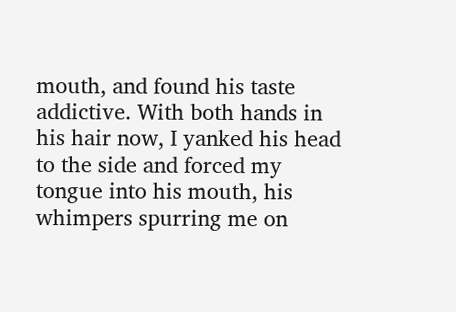mouth, and found his taste addictive. With both hands in his hair now, I yanked his head to the side and forced my tongue into his mouth, his whimpers spurring me on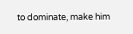to dominate, make him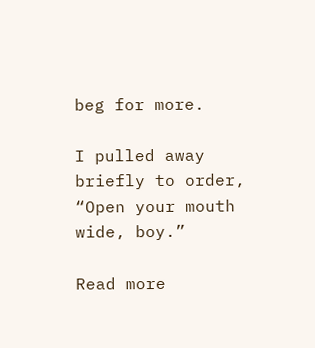beg for more.

I pulled away briefly to order, “Open your mouth wide, boy.”

Read more